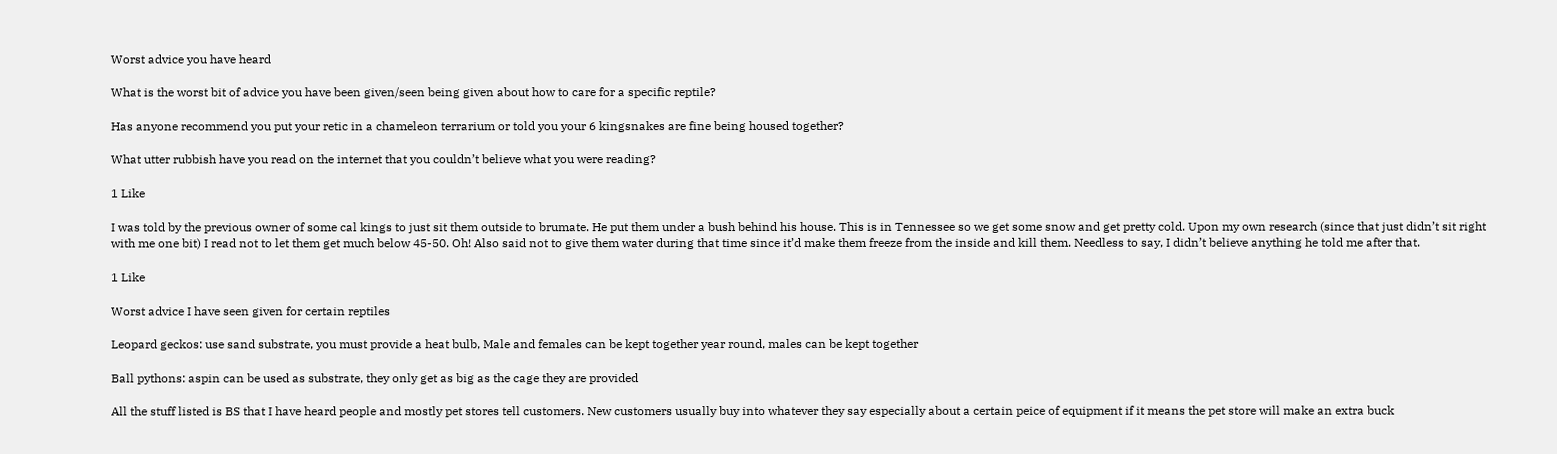Worst advice you have heard

What is the worst bit of advice you have been given/seen being given about how to care for a specific reptile?

Has anyone recommend you put your retic in a chameleon terrarium or told you your 6 kingsnakes are fine being housed together?

What utter rubbish have you read on the internet that you couldn’t believe what you were reading?

1 Like

I was told by the previous owner of some cal kings to just sit them outside to brumate. He put them under a bush behind his house. This is in Tennessee so we get some snow and get pretty cold. Upon my own research (since that just didn’t sit right with me one bit) I read not to let them get much below 45-50. Oh! Also said not to give them water during that time since it’d make them freeze from the inside and kill them. Needless to say, I didn’t believe anything he told me after that.

1 Like

Worst advice I have seen given for certain reptiles

Leopard geckos: use sand substrate, you must provide a heat bulb, Male and females can be kept together year round, males can be kept together

Ball pythons: aspin can be used as substrate, they only get as big as the cage they are provided

All the stuff listed is BS that I have heard people and mostly pet stores tell customers. New customers usually buy into whatever they say especially about a certain peice of equipment if it means the pet store will make an extra buck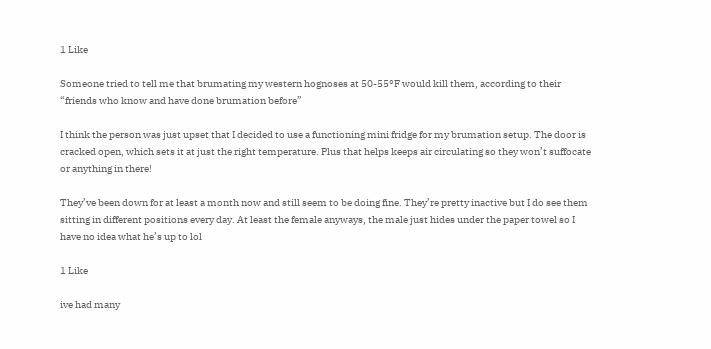1 Like

Someone tried to tell me that brumating my western hognoses at 50-55°F would kill them, according to their “friends who know and have done brumation before”

I think the person was just upset that I decided to use a functioning mini fridge for my brumation setup. The door is cracked open, which sets it at just the right temperature. Plus that helps keeps air circulating so they won’t suffocate or anything in there!

They’ve been down for at least a month now and still seem to be doing fine. They’re pretty inactive but I do see them sitting in different positions every day. At least the female anyways, the male just hides under the paper towel so I have no idea what he’s up to lol

1 Like

ive had many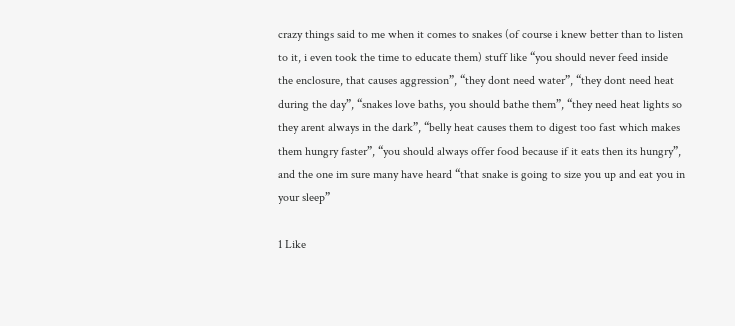crazy things said to me when it comes to snakes (of course i knew better than to listen to it, i even took the time to educate them) stuff like “you should never feed inside the enclosure, that causes aggression”, “they dont need water”, “they dont need heat during the day”, “snakes love baths, you should bathe them”, “they need heat lights so they arent always in the dark”, “belly heat causes them to digest too fast which makes them hungry faster”, “you should always offer food because if it eats then its hungry”, and the one im sure many have heard “that snake is going to size you up and eat you in your sleep”

1 Like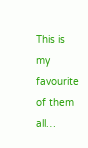This is my favourite of them all…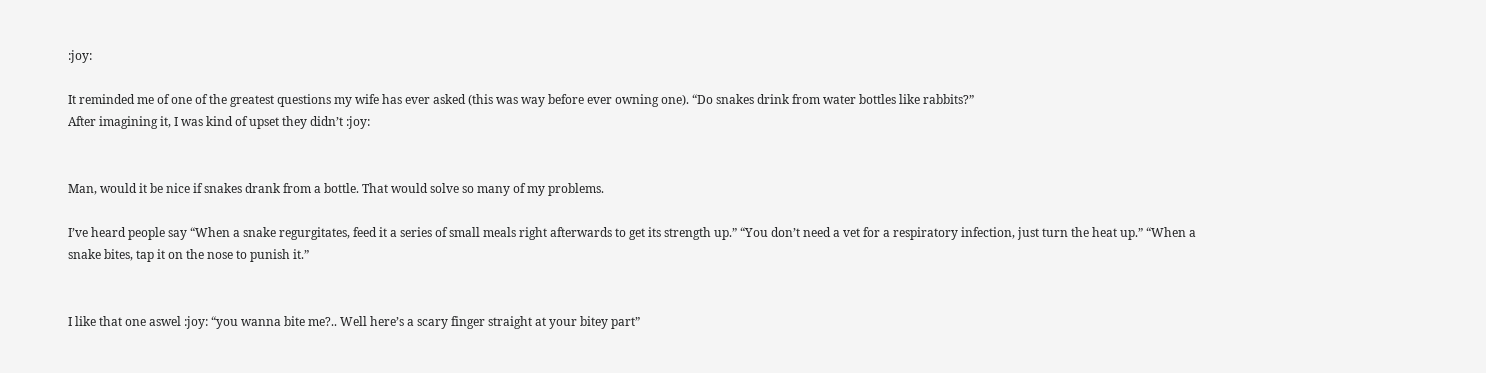:joy:

It reminded me of one of the greatest questions my wife has ever asked (this was way before ever owning one). “Do snakes drink from water bottles like rabbits?”
After imagining it, I was kind of upset they didn’t :joy:


Man, would it be nice if snakes drank from a bottle. That would solve so many of my problems.

I’ve heard people say “When a snake regurgitates, feed it a series of small meals right afterwards to get its strength up.” “You don’t need a vet for a respiratory infection, just turn the heat up.” “When a snake bites, tap it on the nose to punish it.”


I like that one aswel :joy: “you wanna bite me?.. Well here’s a scary finger straight at your bitey part”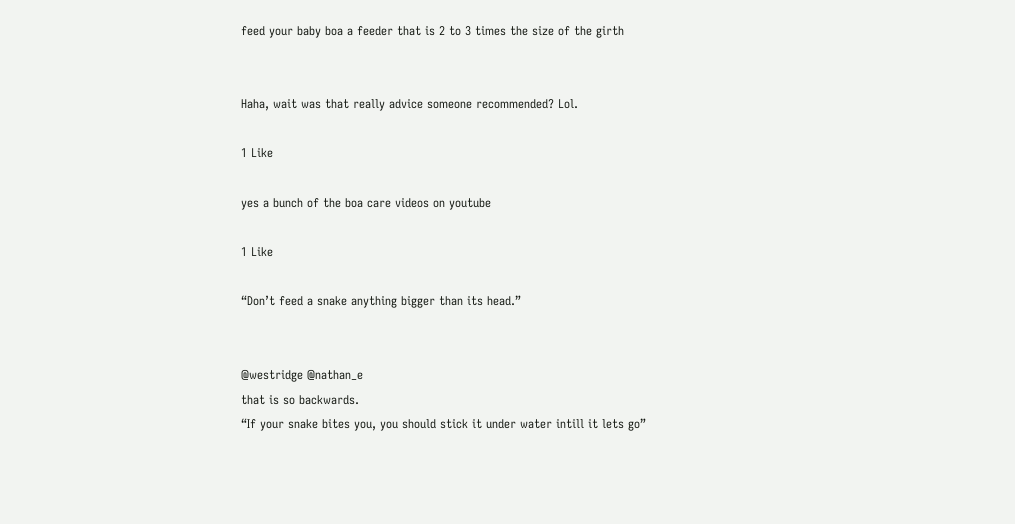feed your baby boa a feeder that is 2 to 3 times the size of the girth


Haha, wait was that really advice someone recommended? Lol.

1 Like

yes a bunch of the boa care videos on youtube

1 Like

“Don’t feed a snake anything bigger than its head.”


@westridge @nathan_e
that is so backwards.
“If your snake bites you, you should stick it under water intill it lets go”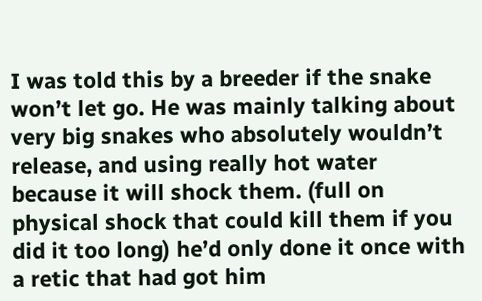I was told this by a breeder if the snake won’t let go. He was mainly talking about very big snakes who absolutely wouldn’t release, and using really hot water because it will shock them. (full on physical shock that could kill them if you did it too long) he’d only done it once with a retic that had got him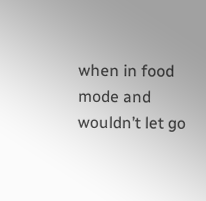when in food mode and wouldn’t let go